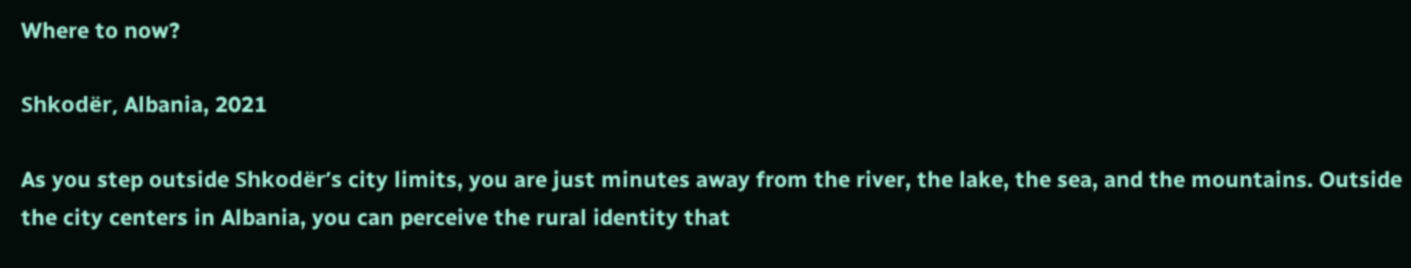Where to now?

Shkodër, Albania, 2021

As you step outside Shkodër’s city limits, you are just minutes away from the river, the lake, the sea, and the mountains. Outside the city centers in Albania, you can perceive the rural identity that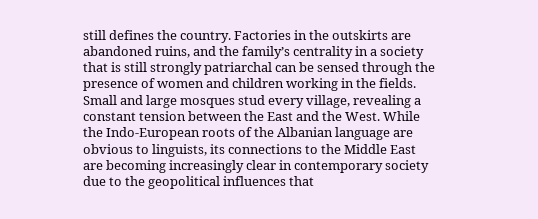still defines the country. Factories in the outskirts are abandoned ruins, and the family’s centrality in a society that is still strongly patriarchal can be sensed through the presence of women and children working in the fields. Small and large mosques stud every village, revealing a constant tension between the East and the West. While the Indo-European roots of the Albanian language are obvious to linguists, its connections to the Middle East are becoming increasingly clear in contemporary society due to the geopolitical influences that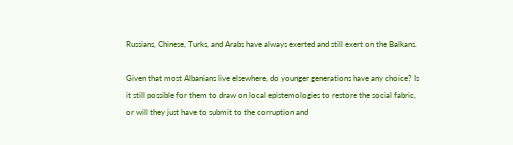Russians, Chinese, Turks, and Arabs have always exerted and still exert on the Balkans.

Given that most Albanians live elsewhere, do younger generations have any choice? Is it still possible for them to draw on local epistemologies to restore the social fabric, or will they just have to submit to the corruption and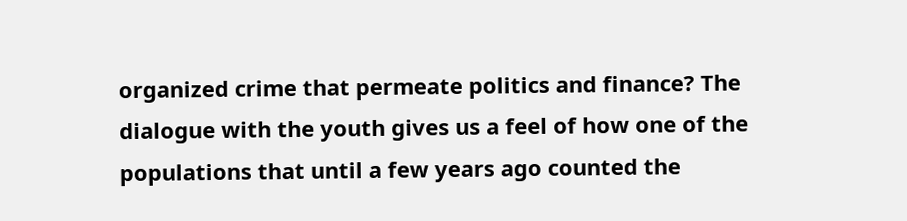organized crime that permeate politics and finance? The dialogue with the youth gives us a feel of how one of the populations that until a few years ago counted the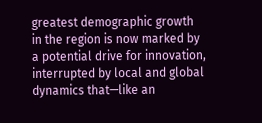greatest demographic growth in the region is now marked by a potential drive for innovation, interrupted by local and global dynamics that—like an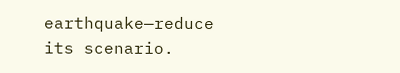earthquake—reduce its scenario.